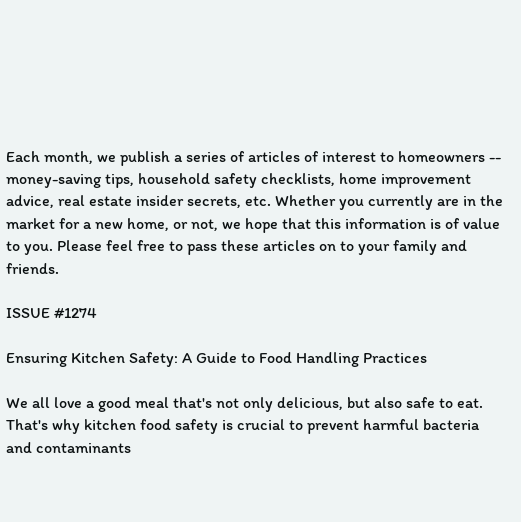Each month, we publish a series of articles of interest to homeowners -- money-saving tips, household safety checklists, home improvement advice, real estate insider secrets, etc. Whether you currently are in the market for a new home, or not, we hope that this information is of value to you. Please feel free to pass these articles on to your family and friends.

ISSUE #1274

Ensuring Kitchen Safety: A Guide to Food Handling Practices

We all love a good meal that's not only delicious, but also safe to eat. That's why kitchen food safety is crucial to prevent harmful bacteria and contaminants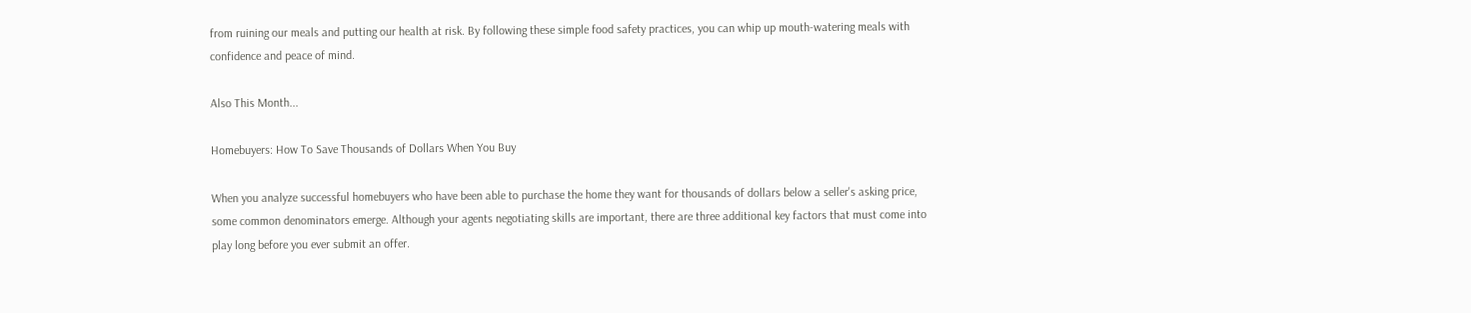from ruining our meals and putting our health at risk. By following these simple food safety practices, you can whip up mouth-watering meals with confidence and peace of mind.

Also This Month...

Homebuyers: How To Save Thousands of Dollars When You Buy

When you analyze successful homebuyers who have been able to purchase the home they want for thousands of dollars below a seller's asking price, some common denominators emerge. Although your agents negotiating skills are important, there are three additional key factors that must come into play long before you ever submit an offer.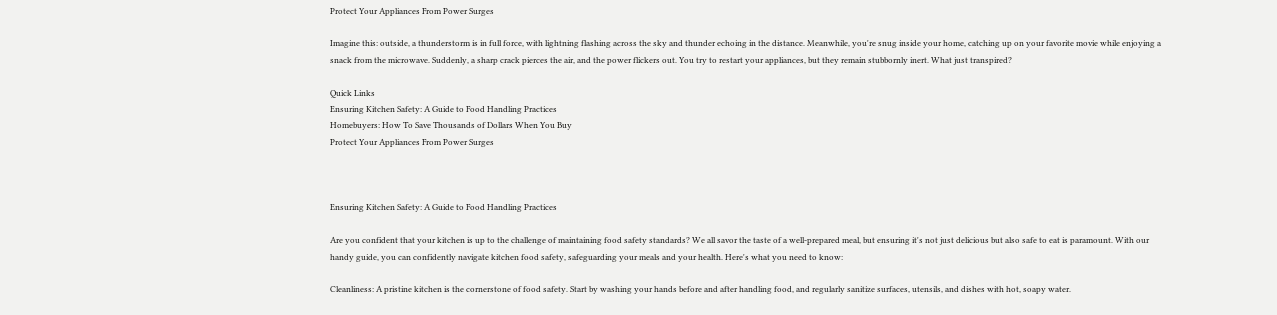Protect Your Appliances From Power Surges

Imagine this: outside, a thunderstorm is in full force, with lightning flashing across the sky and thunder echoing in the distance. Meanwhile, you're snug inside your home, catching up on your favorite movie while enjoying a snack from the microwave. Suddenly, a sharp crack pierces the air, and the power flickers out. You try to restart your appliances, but they remain stubbornly inert. What just transpired?

Quick Links
Ensuring Kitchen Safety: A Guide to Food Handling Practices
Homebuyers: How To Save Thousands of Dollars When You Buy
Protect Your Appliances From Power Surges



Ensuring Kitchen Safety: A Guide to Food Handling Practices

Are you confident that your kitchen is up to the challenge of maintaining food safety standards? We all savor the taste of a well-prepared meal, but ensuring it's not just delicious but also safe to eat is paramount. With our handy guide, you can confidently navigate kitchen food safety, safeguarding your meals and your health. Here's what you need to know:

Cleanliness: A pristine kitchen is the cornerstone of food safety. Start by washing your hands before and after handling food, and regularly sanitize surfaces, utensils, and dishes with hot, soapy water.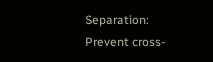Separation: Prevent cross-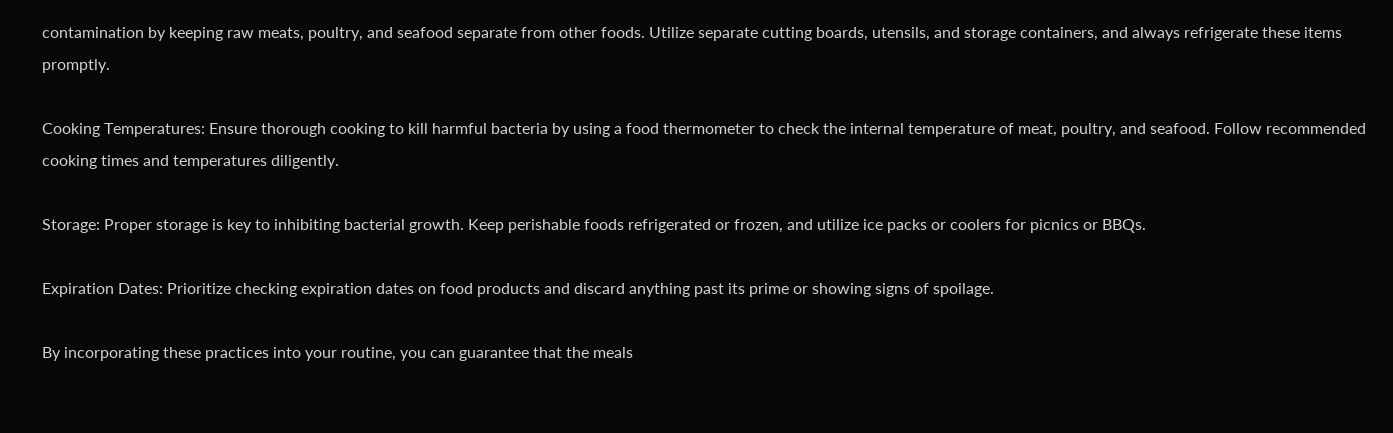contamination by keeping raw meats, poultry, and seafood separate from other foods. Utilize separate cutting boards, utensils, and storage containers, and always refrigerate these items promptly.

Cooking Temperatures: Ensure thorough cooking to kill harmful bacteria by using a food thermometer to check the internal temperature of meat, poultry, and seafood. Follow recommended cooking times and temperatures diligently.

Storage: Proper storage is key to inhibiting bacterial growth. Keep perishable foods refrigerated or frozen, and utilize ice packs or coolers for picnics or BBQs.

Expiration Dates: Prioritize checking expiration dates on food products and discard anything past its prime or showing signs of spoilage.

By incorporating these practices into your routine, you can guarantee that the meals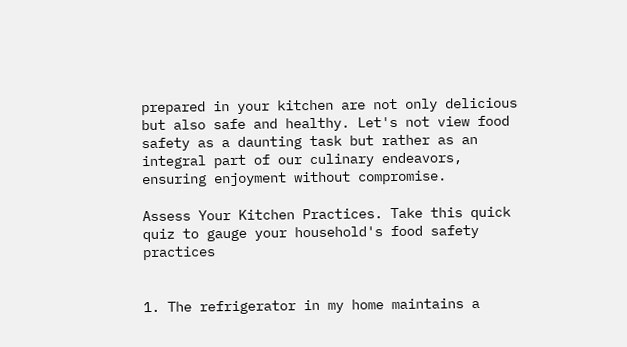prepared in your kitchen are not only delicious but also safe and healthy. Let's not view food safety as a daunting task but rather as an integral part of our culinary endeavors, ensuring enjoyment without compromise.

Assess Your Kitchen Practices. Take this quick quiz to gauge your household's food safety practices


1. The refrigerator in my home maintains a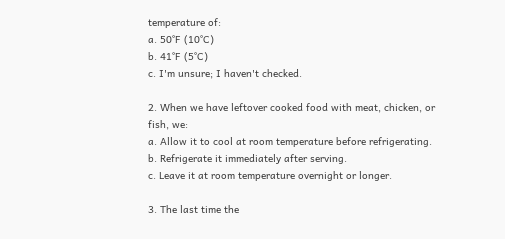temperature of:
a. 50°F (10°C)
b. 41°F (5°C)
c. I'm unsure; I haven't checked.

2. When we have leftover cooked food with meat, chicken, or fish, we:
a. Allow it to cool at room temperature before refrigerating.
b. Refrigerate it immediately after serving.
c. Leave it at room temperature overnight or longer.

3. The last time the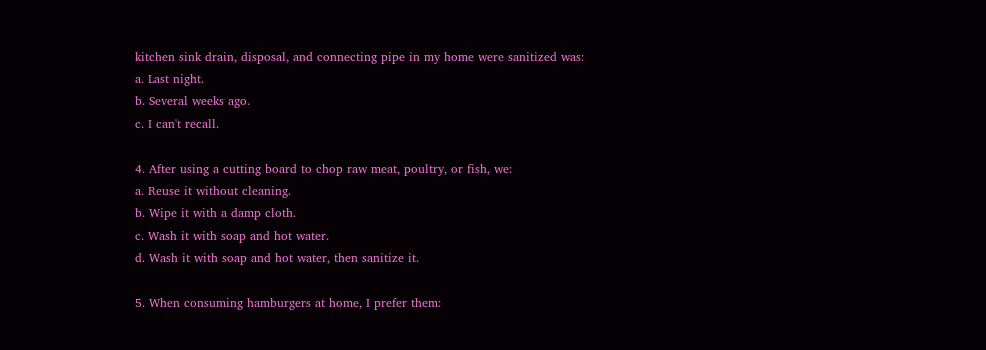kitchen sink drain, disposal, and connecting pipe in my home were sanitized was:
a. Last night.
b. Several weeks ago.
c. I can't recall.

4. After using a cutting board to chop raw meat, poultry, or fish, we:
a. Reuse it without cleaning.
b. Wipe it with a damp cloth.
c. Wash it with soap and hot water.
d. Wash it with soap and hot water, then sanitize it.

5. When consuming hamburgers at home, I prefer them: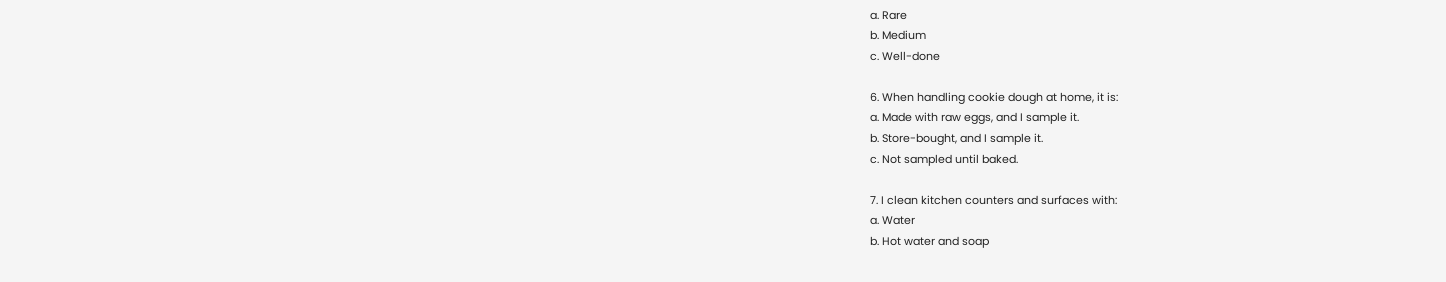a. Rare
b. Medium
c. Well-done

6. When handling cookie dough at home, it is:
a. Made with raw eggs, and I sample it.
b. Store-bought, and I sample it.
c. Not sampled until baked.

7. I clean kitchen counters and surfaces with:
a. Water
b. Hot water and soap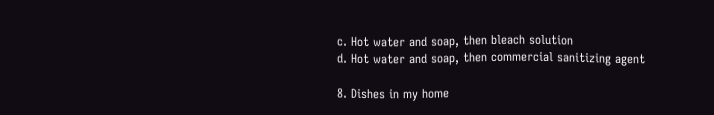c. Hot water and soap, then bleach solution
d. Hot water and soap, then commercial sanitizing agent

8. Dishes in my home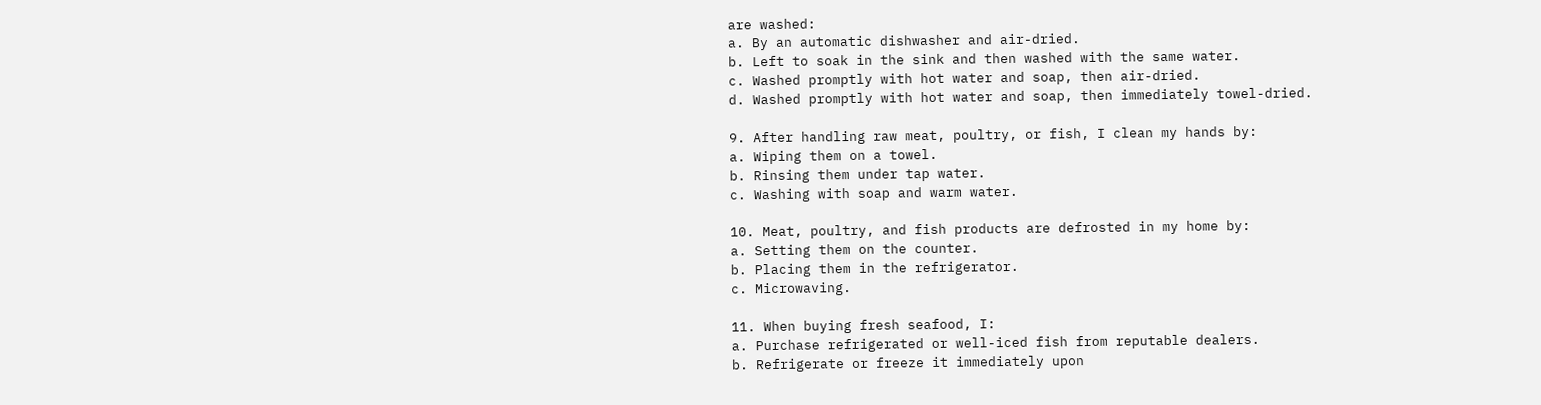are washed:
a. By an automatic dishwasher and air-dried.
b. Left to soak in the sink and then washed with the same water.
c. Washed promptly with hot water and soap, then air-dried.
d. Washed promptly with hot water and soap, then immediately towel-dried.

9. After handling raw meat, poultry, or fish, I clean my hands by:
a. Wiping them on a towel.
b. Rinsing them under tap water.
c. Washing with soap and warm water.

10. Meat, poultry, and fish products are defrosted in my home by:
a. Setting them on the counter.
b. Placing them in the refrigerator.
c. Microwaving.

11. When buying fresh seafood, I:
a. Purchase refrigerated or well-iced fish from reputable dealers.
b. Refrigerate or freeze it immediately upon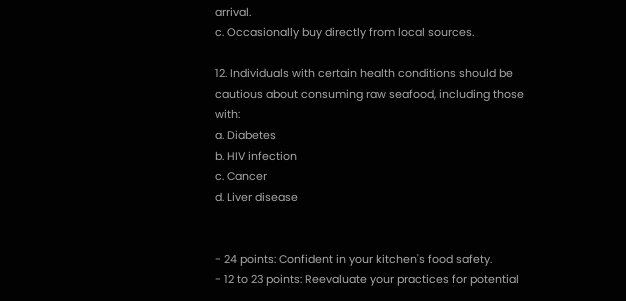arrival.
c. Occasionally buy directly from local sources.

12. Individuals with certain health conditions should be cautious about consuming raw seafood, including those with:
a. Diabetes
b. HIV infection
c. Cancer
d. Liver disease


- 24 points: Confident in your kitchen's food safety.
- 12 to 23 points: Reevaluate your practices for potential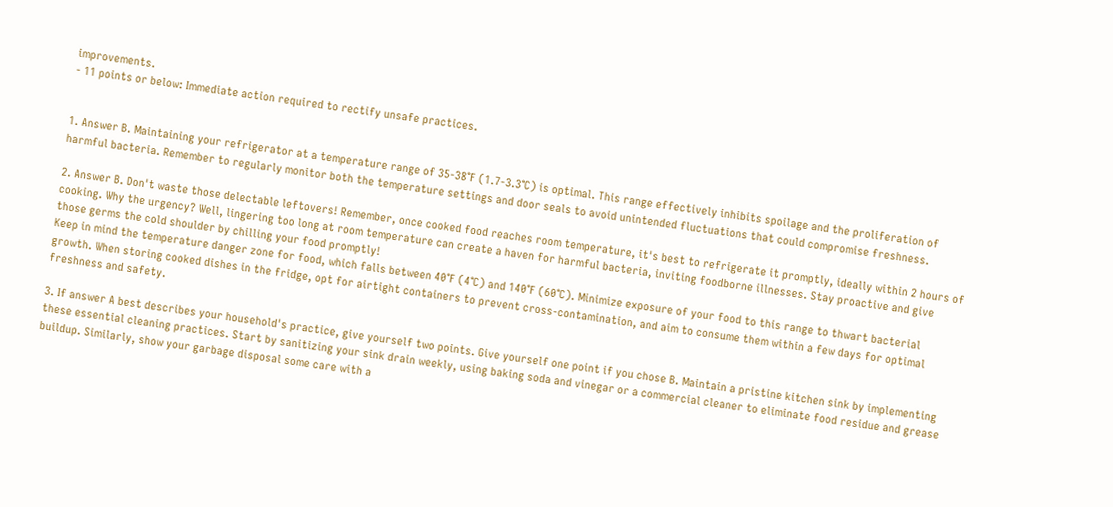improvements.
- 11 points or below: Immediate action required to rectify unsafe practices.


1. Answer B. Maintaining your refrigerator at a temperature range of 35-38°F (1.7-3.3°C) is optimal. This range effectively inhibits spoilage and the proliferation of harmful bacteria. Remember to regularly monitor both the temperature settings and door seals to avoid unintended fluctuations that could compromise freshness.

2. Answer B. Don't waste those delectable leftovers! Remember, once cooked food reaches room temperature, it's best to refrigerate it promptly, ideally within 2 hours of cooking. Why the urgency? Well, lingering too long at room temperature can create a haven for harmful bacteria, inviting foodborne illnesses. Stay proactive and give those germs the cold shoulder by chilling your food promptly!
Keep in mind the temperature danger zone for food, which falls between 40°F (4°C) and 140°F (60°C). Minimize exposure of your food to this range to thwart bacterial growth. When storing cooked dishes in the fridge, opt for airtight containers to prevent cross-contamination, and aim to consume them within a few days for optimal freshness and safety.

3. If answer A best describes your household's practice, give yourself two points. Give yourself one point if you chose B. Maintain a pristine kitchen sink by implementing these essential cleaning practices. Start by sanitizing your sink drain weekly, using baking soda and vinegar or a commercial cleaner to eliminate food residue and grease buildup. Similarly, show your garbage disposal some care with a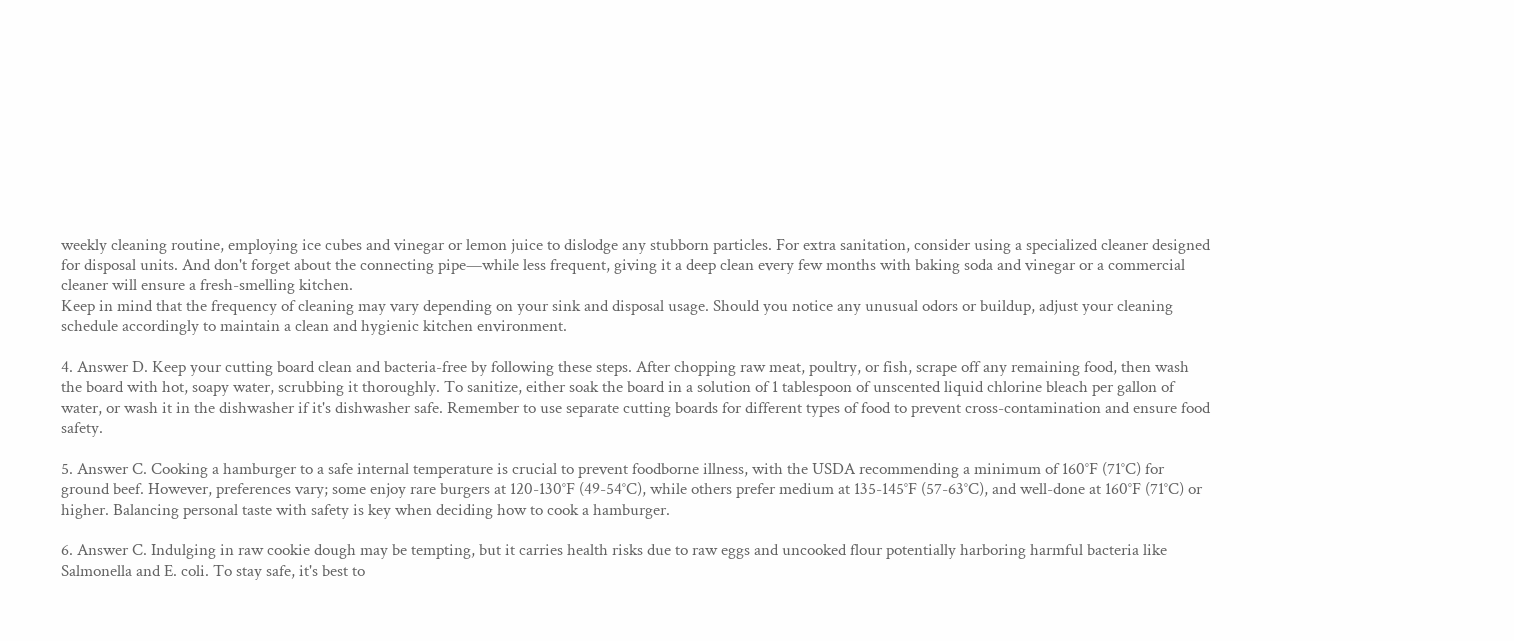weekly cleaning routine, employing ice cubes and vinegar or lemon juice to dislodge any stubborn particles. For extra sanitation, consider using a specialized cleaner designed for disposal units. And don't forget about the connecting pipe—while less frequent, giving it a deep clean every few months with baking soda and vinegar or a commercial cleaner will ensure a fresh-smelling kitchen.
Keep in mind that the frequency of cleaning may vary depending on your sink and disposal usage. Should you notice any unusual odors or buildup, adjust your cleaning schedule accordingly to maintain a clean and hygienic kitchen environment.

4. Answer D. Keep your cutting board clean and bacteria-free by following these steps. After chopping raw meat, poultry, or fish, scrape off any remaining food, then wash the board with hot, soapy water, scrubbing it thoroughly. To sanitize, either soak the board in a solution of 1 tablespoon of unscented liquid chlorine bleach per gallon of water, or wash it in the dishwasher if it's dishwasher safe. Remember to use separate cutting boards for different types of food to prevent cross-contamination and ensure food safety.

5. Answer C. Cooking a hamburger to a safe internal temperature is crucial to prevent foodborne illness, with the USDA recommending a minimum of 160°F (71°C) for ground beef. However, preferences vary; some enjoy rare burgers at 120-130°F (49-54°C), while others prefer medium at 135-145°F (57-63°C), and well-done at 160°F (71°C) or higher. Balancing personal taste with safety is key when deciding how to cook a hamburger.

6. Answer C. Indulging in raw cookie dough may be tempting, but it carries health risks due to raw eggs and uncooked flour potentially harboring harmful bacteria like Salmonella and E. coli. To stay safe, it's best to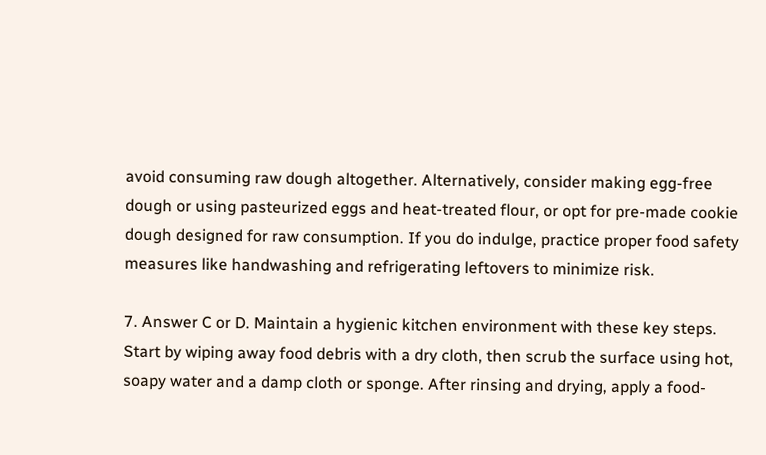avoid consuming raw dough altogether. Alternatively, consider making egg-free dough or using pasteurized eggs and heat-treated flour, or opt for pre-made cookie dough designed for raw consumption. If you do indulge, practice proper food safety measures like handwashing and refrigerating leftovers to minimize risk.

7. Answer C or D. Maintain a hygienic kitchen environment with these key steps. Start by wiping away food debris with a dry cloth, then scrub the surface using hot, soapy water and a damp cloth or sponge. After rinsing and drying, apply a food-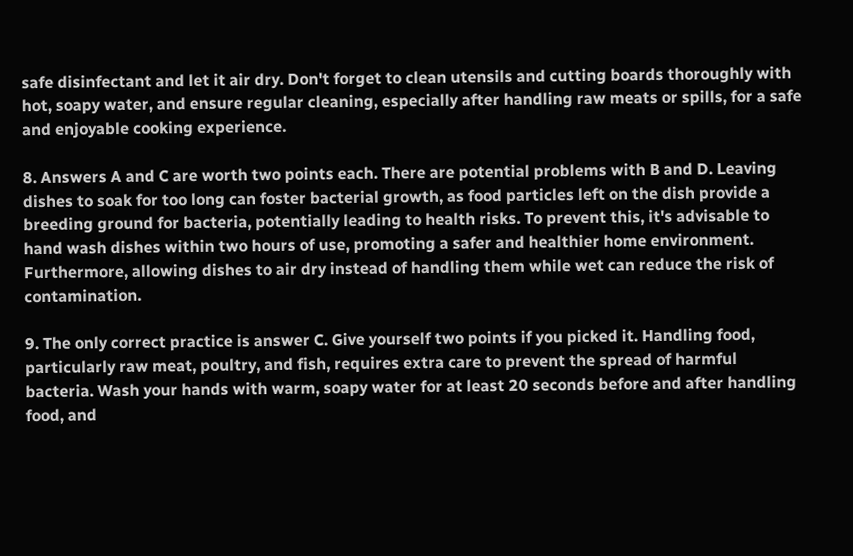safe disinfectant and let it air dry. Don't forget to clean utensils and cutting boards thoroughly with hot, soapy water, and ensure regular cleaning, especially after handling raw meats or spills, for a safe and enjoyable cooking experience.

8. Answers A and C are worth two points each. There are potential problems with B and D. Leaving dishes to soak for too long can foster bacterial growth, as food particles left on the dish provide a breeding ground for bacteria, potentially leading to health risks. To prevent this, it's advisable to hand wash dishes within two hours of use, promoting a safer and healthier home environment. Furthermore, allowing dishes to air dry instead of handling them while wet can reduce the risk of contamination.

9. The only correct practice is answer C. Give yourself two points if you picked it. Handling food, particularly raw meat, poultry, and fish, requires extra care to prevent the spread of harmful bacteria. Wash your hands with warm, soapy water for at least 20 seconds before and after handling food, and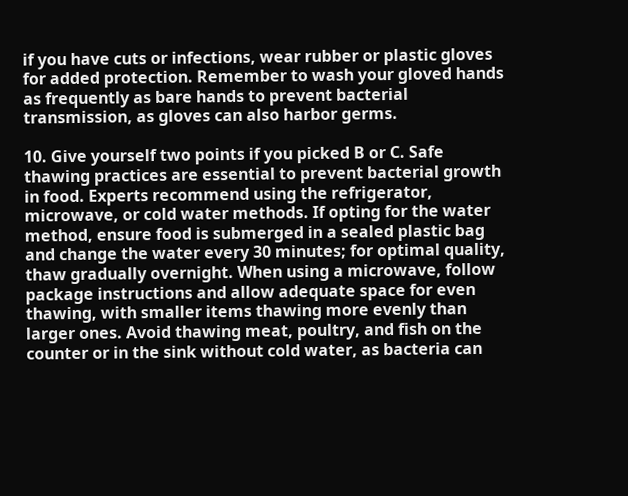if you have cuts or infections, wear rubber or plastic gloves for added protection. Remember to wash your gloved hands as frequently as bare hands to prevent bacterial transmission, as gloves can also harbor germs.

10. Give yourself two points if you picked B or C. Safe thawing practices are essential to prevent bacterial growth in food. Experts recommend using the refrigerator, microwave, or cold water methods. If opting for the water method, ensure food is submerged in a sealed plastic bag and change the water every 30 minutes; for optimal quality, thaw gradually overnight. When using a microwave, follow package instructions and allow adequate space for even thawing, with smaller items thawing more evenly than larger ones. Avoid thawing meat, poultry, and fish on the counter or in the sink without cold water, as bacteria can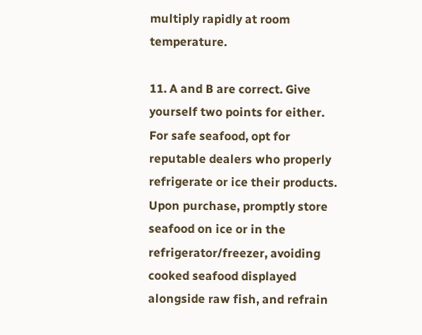multiply rapidly at room temperature.

11. A and B are correct. Give yourself two points for either. For safe seafood, opt for reputable dealers who properly refrigerate or ice their products. Upon purchase, promptly store seafood on ice or in the refrigerator/freezer, avoiding cooked seafood displayed alongside raw fish, and refrain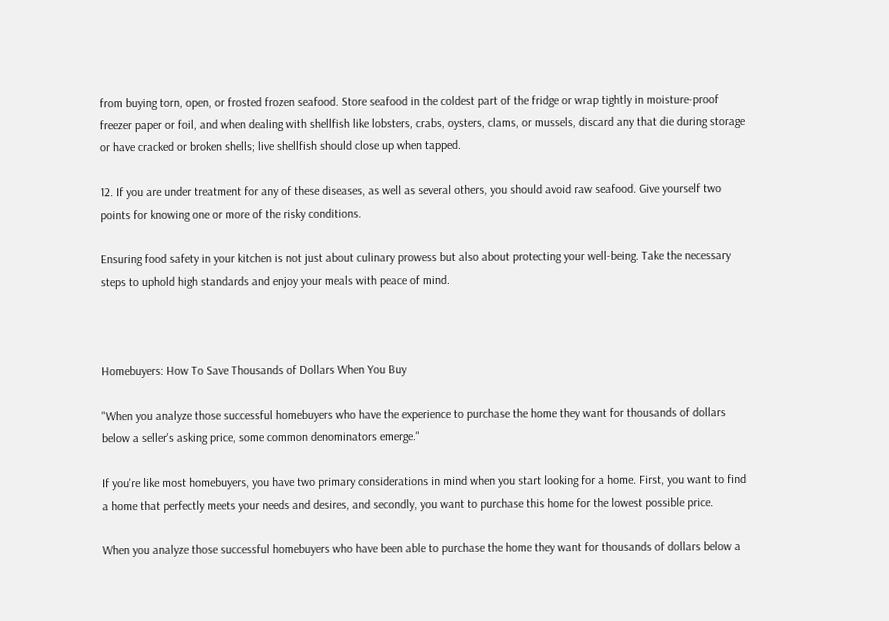from buying torn, open, or frosted frozen seafood. Store seafood in the coldest part of the fridge or wrap tightly in moisture-proof freezer paper or foil, and when dealing with shellfish like lobsters, crabs, oysters, clams, or mussels, discard any that die during storage or have cracked or broken shells; live shellfish should close up when tapped.

12. If you are under treatment for any of these diseases, as well as several others, you should avoid raw seafood. Give yourself two points for knowing one or more of the risky conditions.

Ensuring food safety in your kitchen is not just about culinary prowess but also about protecting your well-being. Take the necessary steps to uphold high standards and enjoy your meals with peace of mind.



Homebuyers: How To Save Thousands of Dollars When You Buy

"When you analyze those successful homebuyers who have the experience to purchase the home they want for thousands of dollars below a seller's asking price, some common denominators emerge."

If you're like most homebuyers, you have two primary considerations in mind when you start looking for a home. First, you want to find a home that perfectly meets your needs and desires, and secondly, you want to purchase this home for the lowest possible price.

When you analyze those successful homebuyers who have been able to purchase the home they want for thousands of dollars below a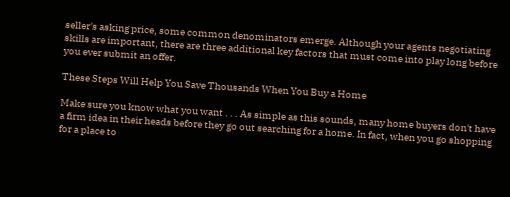seller's asking price, some common denominators emerge. Although your agents negotiating skills are important, there are three additional key factors that must come into play long before you ever submit an offer.

These Steps Will Help You Save Thousands When You Buy a Home

Make sure you know what you want . . . As simple as this sounds, many home buyers don't have a firm idea in their heads before they go out searching for a home. In fact, when you go shopping for a place to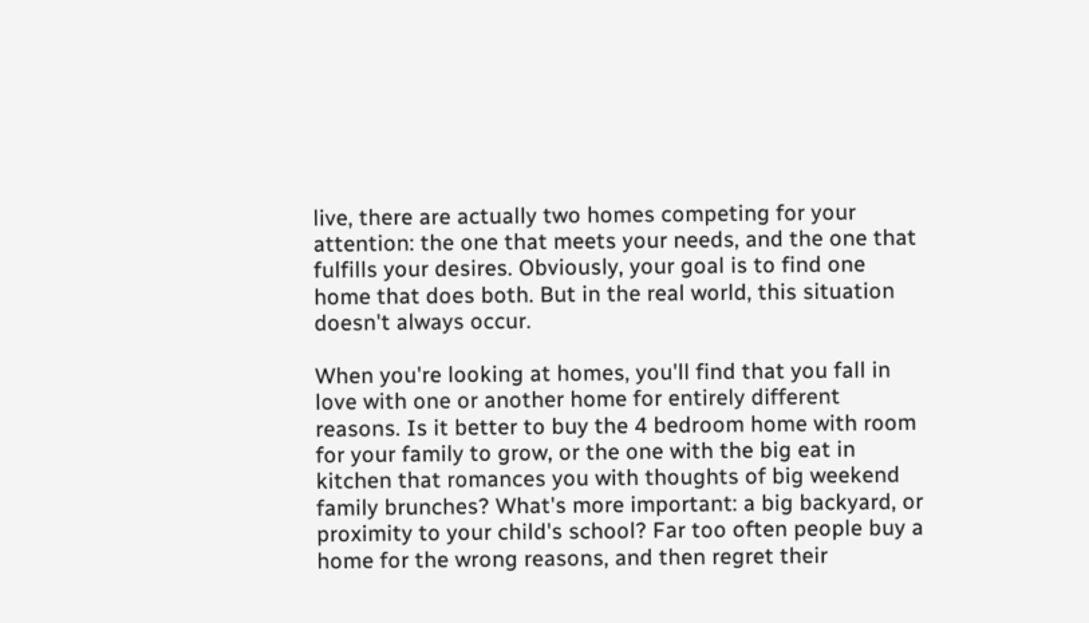live, there are actually two homes competing for your attention: the one that meets your needs, and the one that fulfills your desires. Obviously, your goal is to find one home that does both. But in the real world, this situation doesn't always occur.

When you're looking at homes, you'll find that you fall in love with one or another home for entirely different reasons. Is it better to buy the 4 bedroom home with room for your family to grow, or the one with the big eat in kitchen that romances you with thoughts of big weekend family brunches? What's more important: a big backyard, or proximity to your child's school? Far too often people buy a home for the wrong reasons, and then regret their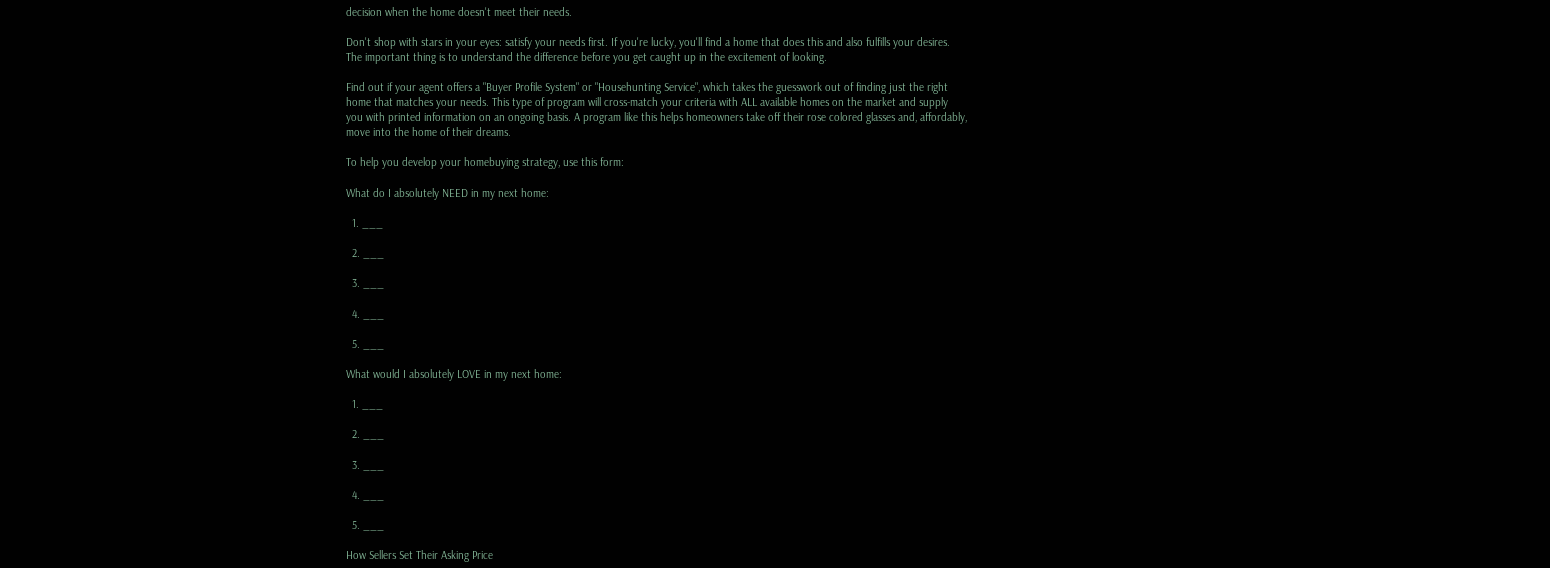decision when the home doesn't meet their needs.

Don't shop with stars in your eyes: satisfy your needs first. If you're lucky, you'll find a home that does this and also fulfills your desires. The important thing is to understand the difference before you get caught up in the excitement of looking.

Find out if your agent offers a "Buyer Profile System" or "Househunting Service", which takes the guesswork out of finding just the right home that matches your needs. This type of program will cross-match your criteria with ALL available homes on the market and supply you with printed information on an ongoing basis. A program like this helps homeowners take off their rose colored glasses and, affordably, move into the home of their dreams.

To help you develop your homebuying strategy, use this form:

What do I absolutely NEED in my next home:

  1. ___

  2. ___

  3. ___

  4. ___

  5. ___

What would I absolutely LOVE in my next home:

  1. ___

  2. ___

  3. ___

  4. ___

  5. ___

How Sellers Set Their Asking Price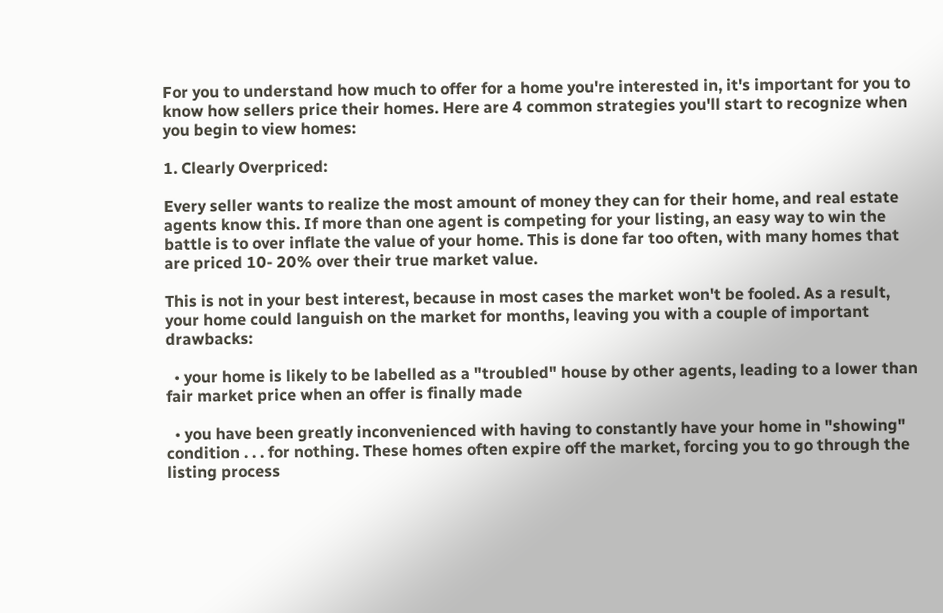For you to understand how much to offer for a home you're interested in, it's important for you to know how sellers price their homes. Here are 4 common strategies you'll start to recognize when you begin to view homes:

1. Clearly Overpriced:

Every seller wants to realize the most amount of money they can for their home, and real estate agents know this. If more than one agent is competing for your listing, an easy way to win the battle is to over inflate the value of your home. This is done far too often, with many homes that are priced 10- 20% over their true market value.

This is not in your best interest, because in most cases the market won't be fooled. As a result, your home could languish on the market for months, leaving you with a couple of important drawbacks:

  • your home is likely to be labelled as a "troubled" house by other agents, leading to a lower than fair market price when an offer is finally made

  • you have been greatly inconvenienced with having to constantly have your home in "showing" condition . . . for nothing. These homes often expire off the market, forcing you to go through the listing process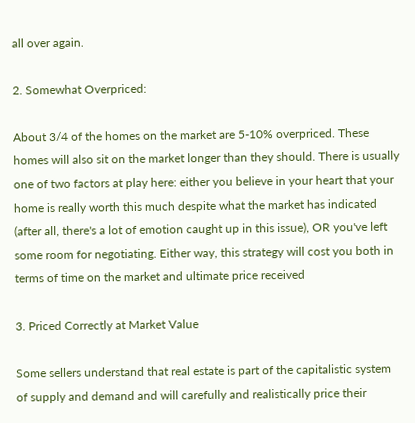all over again.

2. Somewhat Overpriced:

About 3/4 of the homes on the market are 5-10% overpriced. These homes will also sit on the market longer than they should. There is usually one of two factors at play here: either you believe in your heart that your home is really worth this much despite what the market has indicated (after all, there's a lot of emotion caught up in this issue), OR you've left some room for negotiating. Either way, this strategy will cost you both in terms of time on the market and ultimate price received

3. Priced Correctly at Market Value

Some sellers understand that real estate is part of the capitalistic system of supply and demand and will carefully and realistically price their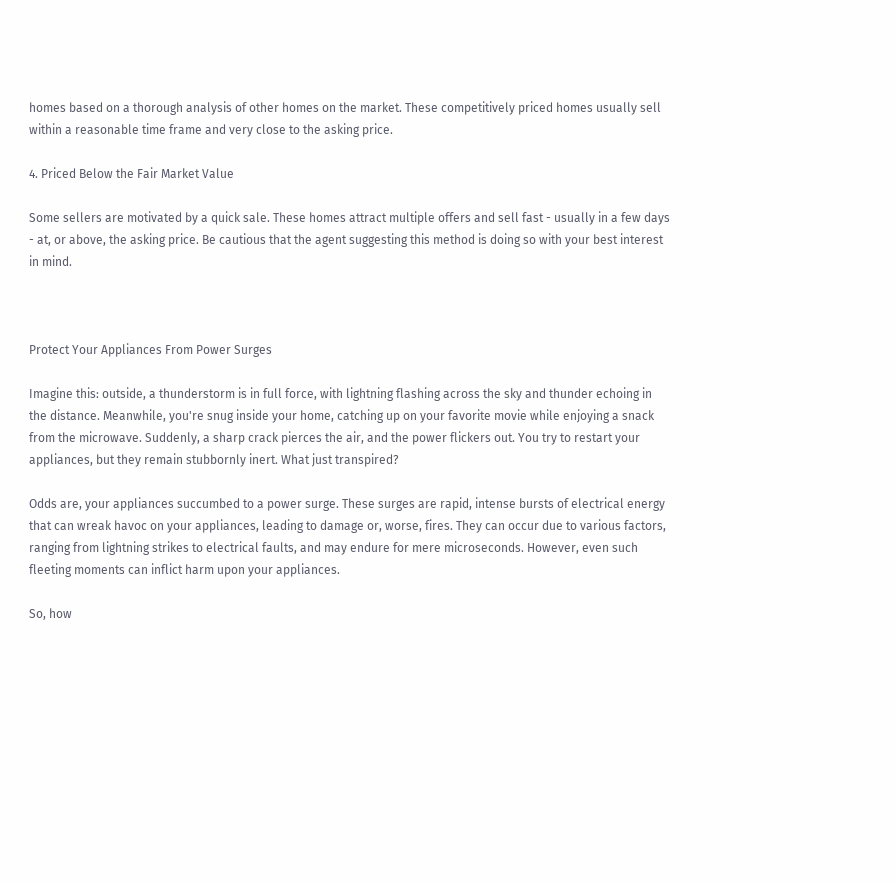homes based on a thorough analysis of other homes on the market. These competitively priced homes usually sell within a reasonable time frame and very close to the asking price.

4. Priced Below the Fair Market Value

Some sellers are motivated by a quick sale. These homes attract multiple offers and sell fast - usually in a few days - at, or above, the asking price. Be cautious that the agent suggesting this method is doing so with your best interest in mind.



Protect Your Appliances From Power Surges

Imagine this: outside, a thunderstorm is in full force, with lightning flashing across the sky and thunder echoing in the distance. Meanwhile, you're snug inside your home, catching up on your favorite movie while enjoying a snack from the microwave. Suddenly, a sharp crack pierces the air, and the power flickers out. You try to restart your appliances, but they remain stubbornly inert. What just transpired?

Odds are, your appliances succumbed to a power surge. These surges are rapid, intense bursts of electrical energy that can wreak havoc on your appliances, leading to damage or, worse, fires. They can occur due to various factors, ranging from lightning strikes to electrical faults, and may endure for mere microseconds. However, even such fleeting moments can inflict harm upon your appliances.

So, how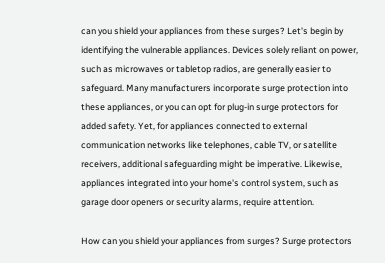can you shield your appliances from these surges? Let's begin by identifying the vulnerable appliances. Devices solely reliant on power, such as microwaves or tabletop radios, are generally easier to safeguard. Many manufacturers incorporate surge protection into these appliances, or you can opt for plug-in surge protectors for added safety. Yet, for appliances connected to external communication networks like telephones, cable TV, or satellite receivers, additional safeguarding might be imperative. Likewise, appliances integrated into your home's control system, such as garage door openers or security alarms, require attention.

How can you shield your appliances from surges? Surge protectors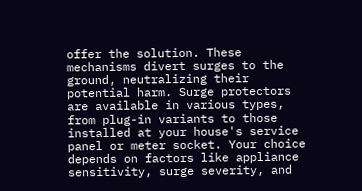offer the solution. These mechanisms divert surges to the ground, neutralizing their potential harm. Surge protectors are available in various types, from plug-in variants to those installed at your house's service panel or meter socket. Your choice depends on factors like appliance sensitivity, surge severity, and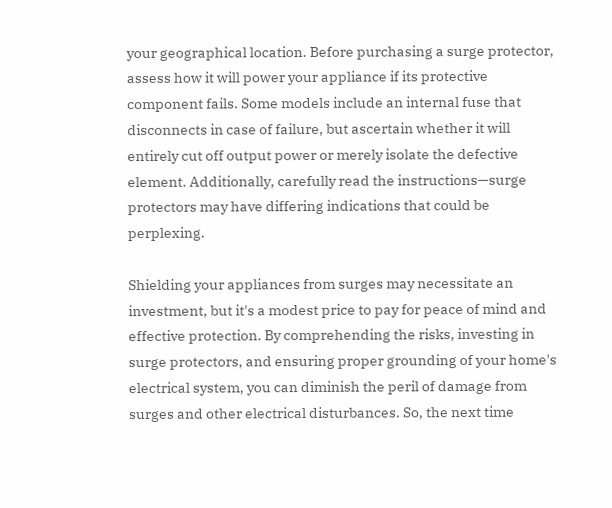your geographical location. Before purchasing a surge protector, assess how it will power your appliance if its protective component fails. Some models include an internal fuse that disconnects in case of failure, but ascertain whether it will entirely cut off output power or merely isolate the defective element. Additionally, carefully read the instructions—surge protectors may have differing indications that could be perplexing.

Shielding your appliances from surges may necessitate an investment, but it's a modest price to pay for peace of mind and effective protection. By comprehending the risks, investing in surge protectors, and ensuring proper grounding of your home's electrical system, you can diminish the peril of damage from surges and other electrical disturbances. So, the next time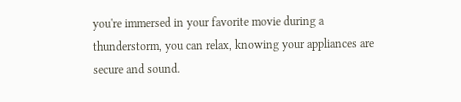you're immersed in your favorite movie during a thunderstorm, you can relax, knowing your appliances are secure and sound.